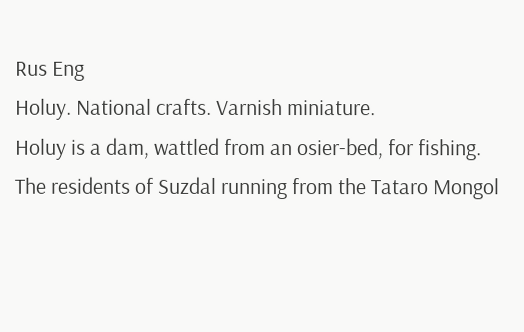Rus Eng
Holuy. National crafts. Varnish miniature.
Holuy is a dam, wattled from an osier-bed, for fishing.
The residents of Suzdal running from the Tataro Mongol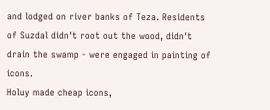and lodged on river banks of Teza. Residents of Suzdal didn't root out the wood, didn't drain the swamp - were engaged in painting of icons.
Holuy made cheap icons,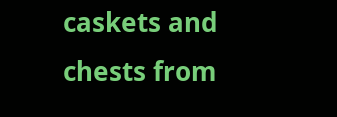caskets and chests from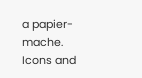a papier-mache. Icons and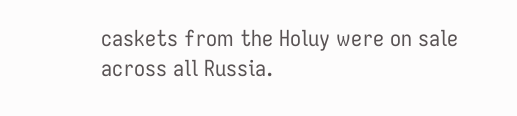caskets from the Holuy were on sale across all Russia.